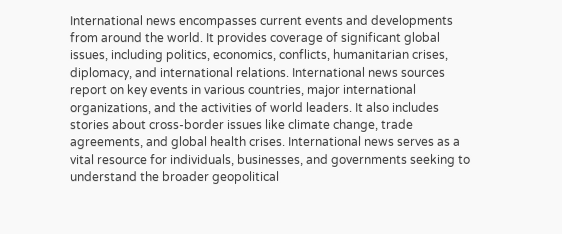International news encompasses current events and developments from around the world. It provides coverage of significant global issues, including politics, economics, conflicts, humanitarian crises, diplomacy, and international relations. International news sources report on key events in various countries, major international organizations, and the activities of world leaders. It also includes stories about cross-border issues like climate change, trade agreements, and global health crises. International news serves as a vital resource for individuals, businesses, and governments seeking to understand the broader geopolitical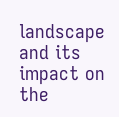landscape and its impact on the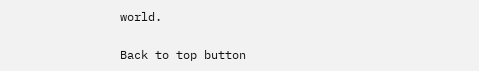world.

Back to top button